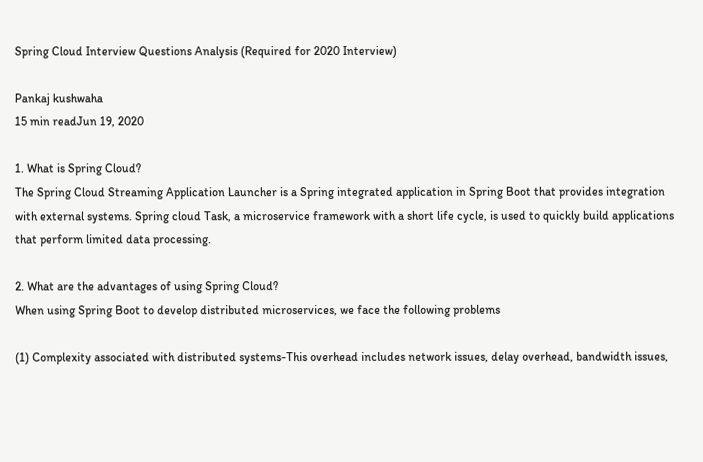Spring Cloud Interview Questions Analysis (Required for 2020 Interview)

Pankaj kushwaha
15 min readJun 19, 2020

1. What is Spring Cloud?
The Spring Cloud Streaming Application Launcher is a Spring integrated application in Spring Boot that provides integration with external systems. Spring cloud Task, a microservice framework with a short life cycle, is used to quickly build applications that perform limited data processing.

2. What are the advantages of using Spring Cloud?
When using Spring Boot to develop distributed microservices, we face the following problems

(1) Complexity associated with distributed systems-This overhead includes network issues, delay overhead, bandwidth issues,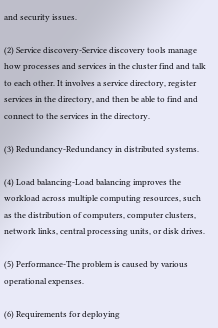and security issues.

(2) Service discovery-Service discovery tools manage how processes and services in the cluster find and talk to each other. It involves a service directory, register services in the directory, and then be able to find and connect to the services in the directory.

(3) Redundancy-Redundancy in distributed systems.

(4) Load balancing-Load balancing improves the workload across multiple computing resources, such as the distribution of computers, computer clusters, network links, central processing units, or disk drives.

(5) Performance-The problem is caused by various operational expenses.

(6) Requirements for deploying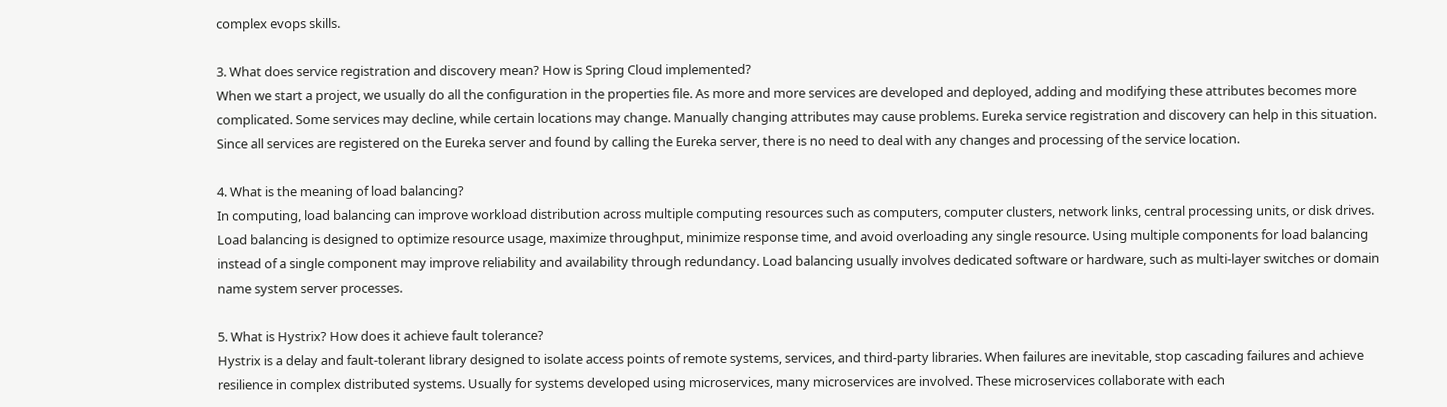complex evops skills.

3. What does service registration and discovery mean? How is Spring Cloud implemented?
When we start a project, we usually do all the configuration in the properties file. As more and more services are developed and deployed, adding and modifying these attributes becomes more complicated. Some services may decline, while certain locations may change. Manually changing attributes may cause problems. Eureka service registration and discovery can help in this situation. Since all services are registered on the Eureka server and found by calling the Eureka server, there is no need to deal with any changes and processing of the service location.

4. What is the meaning of load balancing?
In computing, load balancing can improve workload distribution across multiple computing resources such as computers, computer clusters, network links, central processing units, or disk drives. Load balancing is designed to optimize resource usage, maximize throughput, minimize response time, and avoid overloading any single resource. Using multiple components for load balancing instead of a single component may improve reliability and availability through redundancy. Load balancing usually involves dedicated software or hardware, such as multi-layer switches or domain name system server processes.

5. What is Hystrix? How does it achieve fault tolerance?
Hystrix is a delay and fault-tolerant library designed to isolate access points of remote systems, services, and third-party libraries. When failures are inevitable, stop cascading failures and achieve resilience in complex distributed systems. Usually for systems developed using microservices, many microservices are involved. These microservices collaborate with each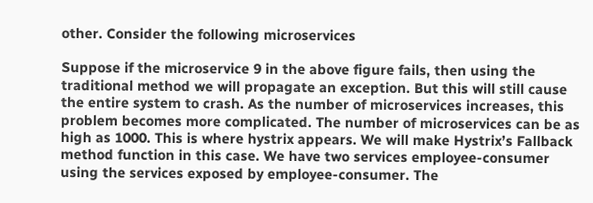other. Consider the following microservices

Suppose if the microservice 9 in the above figure fails, then using the traditional method we will propagate an exception. But this will still cause the entire system to crash. As the number of microservices increases, this problem becomes more complicated. The number of microservices can be as high as 1000. This is where hystrix appears. We will make Hystrix’s Fallback method function in this case. We have two services employee-consumer using the services exposed by employee-consumer. The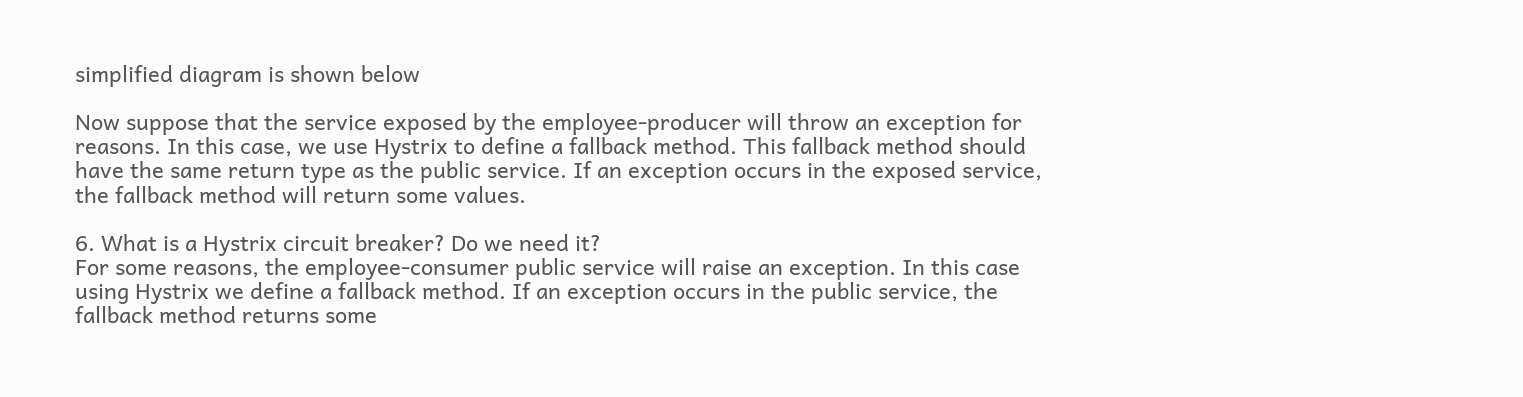simplified diagram is shown below

Now suppose that the service exposed by the employee-producer will throw an exception for reasons. In this case, we use Hystrix to define a fallback method. This fallback method should have the same return type as the public service. If an exception occurs in the exposed service, the fallback method will return some values.

6. What is a Hystrix circuit breaker? Do we need it?
For some reasons, the employee-consumer public service will raise an exception. In this case using Hystrix we define a fallback method. If an exception occurs in the public service, the fallback method returns some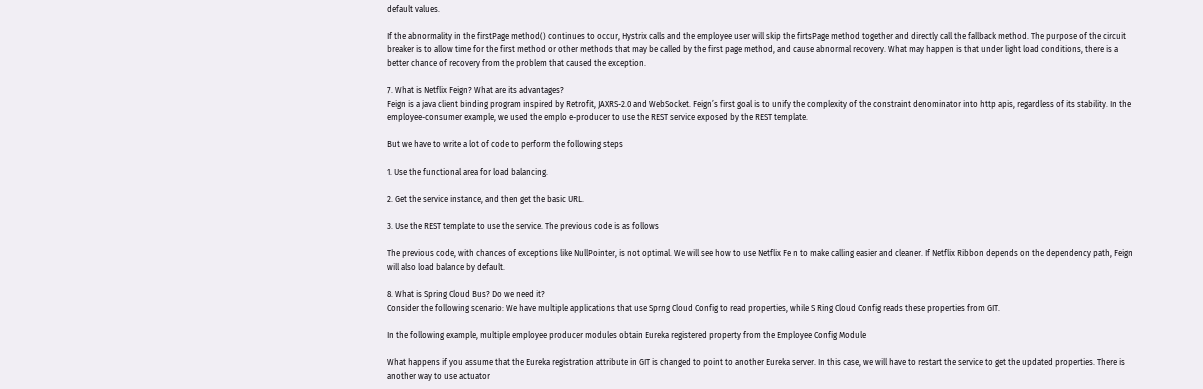default values.

If the abnormality in the firstPage method() continues to occur, Hystrix calls and the employee user will skip the firtsPage method together and directly call the fallback method. The purpose of the circuit breaker is to allow time for the first method or other methods that may be called by the first page method, and cause abnormal recovery. What may happen is that under light load conditions, there is a better chance of recovery from the problem that caused the exception.

7. What is Netflix Feign? What are its advantages?
Feign is a java client binding program inspired by Retrofit, JAXRS-2.0 and WebSocket. Feign’s first goal is to unify the complexity of the constraint denominator into http apis, regardless of its stability. In the employee-consumer example, we used the emplo e-producer to use the REST service exposed by the REST template.

But we have to write a lot of code to perform the following steps

1. Use the functional area for load balancing.

2. Get the service instance, and then get the basic URL.

3. Use the REST template to use the service. The previous code is as follows

The previous code, with chances of exceptions like NullPointer, is not optimal. We will see how to use Netflix Fe n to make calling easier and cleaner. If Netflix Ribbon depends on the dependency path, Feign will also load balance by default.

8. What is Spring Cloud Bus? Do we need it?
Consider the following scenario: We have multiple applications that use Sprng Cloud Config to read properties, while S Ring Cloud Config reads these properties from GIT.

In the following example, multiple employee producer modules obtain Eureka registered property from the Employee Config Module

What happens if you assume that the Eureka registration attribute in GIT is changed to point to another Eureka server. In this case, we will have to restart the service to get the updated properties. There is another way to use actuator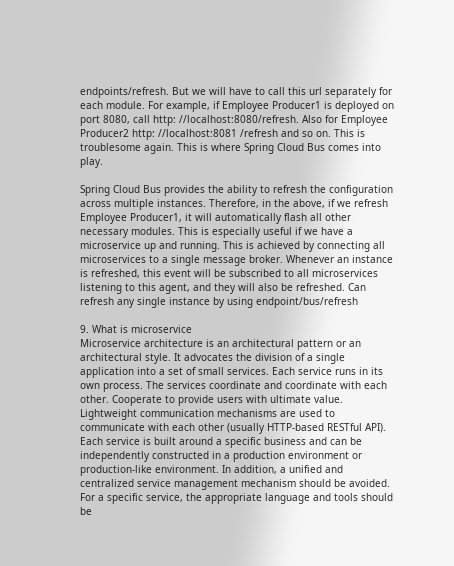endpoints/refresh. But we will have to call this url separately for each module. For example, if Employee Producer1 is deployed on port 8080, call http: //localhost:8080/refresh. Also for Employee Producer2 http: //localhost:8081 /refresh and so on. This is troublesome again. This is where Spring Cloud Bus comes into play.

Spring Cloud Bus provides the ability to refresh the configuration across multiple instances. Therefore, in the above, if we refresh Employee Producer1, it will automatically flash all other necessary modules. This is especially useful if we have a microservice up and running. This is achieved by connecting all microservices to a single message broker. Whenever an instance is refreshed, this event will be subscribed to all microservices listening to this agent, and they will also be refreshed. Can refresh any single instance by using endpoint/bus/refresh

9. What is microservice
Microservice architecture is an architectural pattern or an architectural style. It advocates the division of a single application into a set of small services. Each service runs in its own process. The services coordinate and coordinate with each other. Cooperate to provide users with ultimate value. Lightweight communication mechanisms are used to communicate with each other (usually HTTP-based RESTful API). Each service is built around a specific business and can be independently constructed in a production environment or production-like environment. In addition, a unified and centralized service management mechanism should be avoided. For a specific service, the appropriate language and tools should be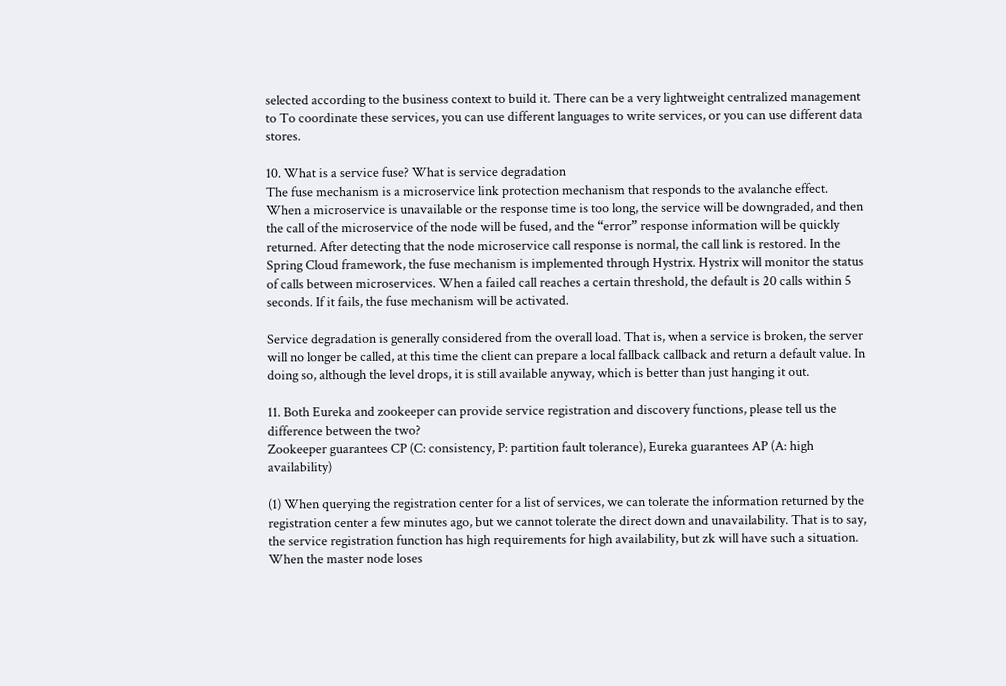selected according to the business context to build it. There can be a very lightweight centralized management to To coordinate these services, you can use different languages to write services, or you can use different data stores.

10. What is a service fuse? What is service degradation
The fuse mechanism is a microservice link protection mechanism that responds to the avalanche effect. When a microservice is unavailable or the response time is too long, the service will be downgraded, and then the call of the microservice of the node will be fused, and the “error” response information will be quickly returned. After detecting that the node microservice call response is normal, the call link is restored. In the Spring Cloud framework, the fuse mechanism is implemented through Hystrix. Hystrix will monitor the status of calls between microservices. When a failed call reaches a certain threshold, the default is 20 calls within 5 seconds. If it fails, the fuse mechanism will be activated.

Service degradation is generally considered from the overall load. That is, when a service is broken, the server will no longer be called, at this time the client can prepare a local fallback callback and return a default value. In doing so, although the level drops, it is still available anyway, which is better than just hanging it out.

11. Both Eureka and zookeeper can provide service registration and discovery functions, please tell us the difference between the two?
Zookeeper guarantees CP (C: consistency, P: partition fault tolerance), Eureka guarantees AP (A: high availability)

(1) When querying the registration center for a list of services, we can tolerate the information returned by the registration center a few minutes ago, but we cannot tolerate the direct down and unavailability. That is to say, the service registration function has high requirements for high availability, but zk will have such a situation. When the master node loses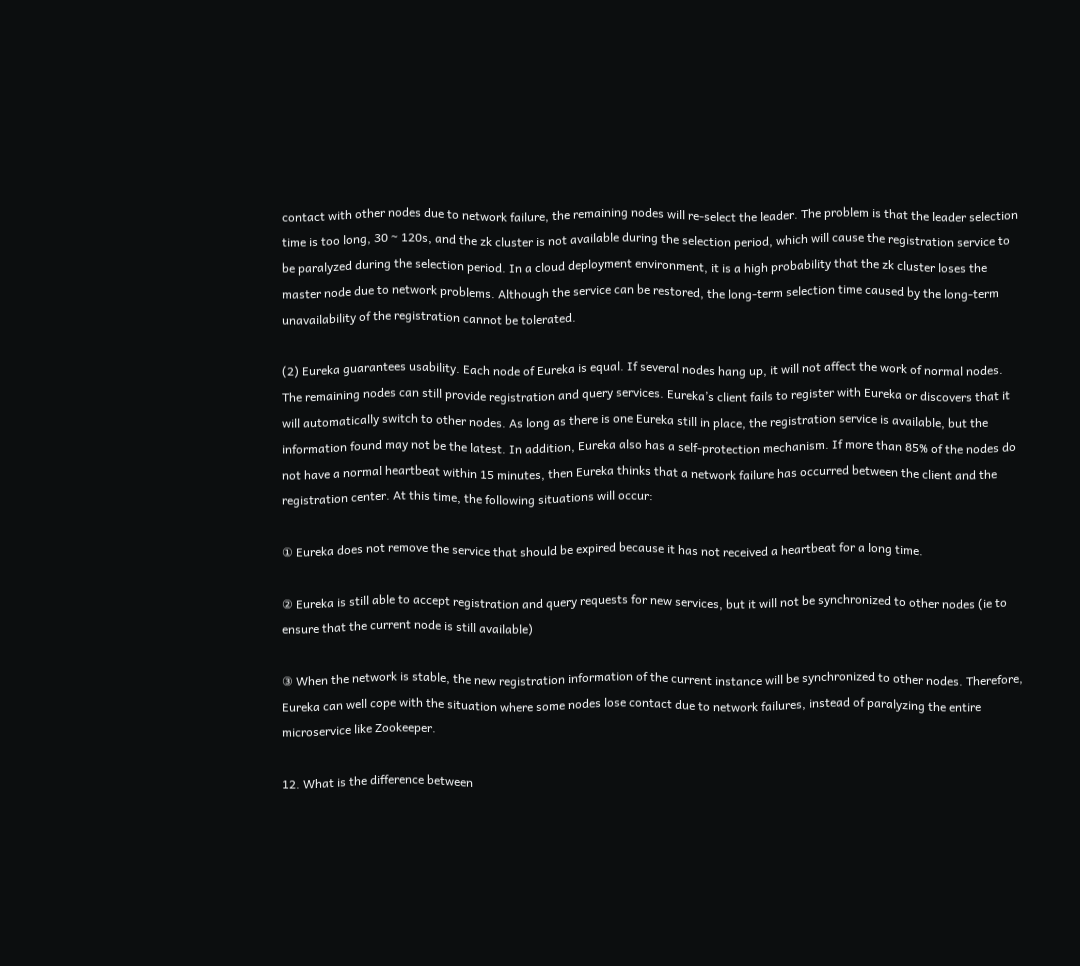contact with other nodes due to network failure, the remaining nodes will re-select the leader. The problem is that the leader selection time is too long, 30 ~ 120s, and the zk cluster is not available during the selection period, which will cause the registration service to be paralyzed during the selection period. In a cloud deployment environment, it is a high probability that the zk cluster loses the master node due to network problems. Although the service can be restored, the long-term selection time caused by the long-term unavailability of the registration cannot be tolerated.

(2) Eureka guarantees usability. Each node of Eureka is equal. If several nodes hang up, it will not affect the work of normal nodes. The remaining nodes can still provide registration and query services. Eureka’s client fails to register with Eureka or discovers that it will automatically switch to other nodes. As long as there is one Eureka still in place, the registration service is available, but the information found may not be the latest. In addition, Eureka also has a self-protection mechanism. If more than 85% of the nodes do not have a normal heartbeat within 15 minutes, then Eureka thinks that a network failure has occurred between the client and the registration center. At this time, the following situations will occur:

① Eureka does not remove the service that should be expired because it has not received a heartbeat for a long time.

② Eureka is still able to accept registration and query requests for new services, but it will not be synchronized to other nodes (ie to ensure that the current node is still available)

③ When the network is stable, the new registration information of the current instance will be synchronized to other nodes. Therefore, Eureka can well cope with the situation where some nodes lose contact due to network failures, instead of paralyzing the entire microservice like Zookeeper.

12. What is the difference between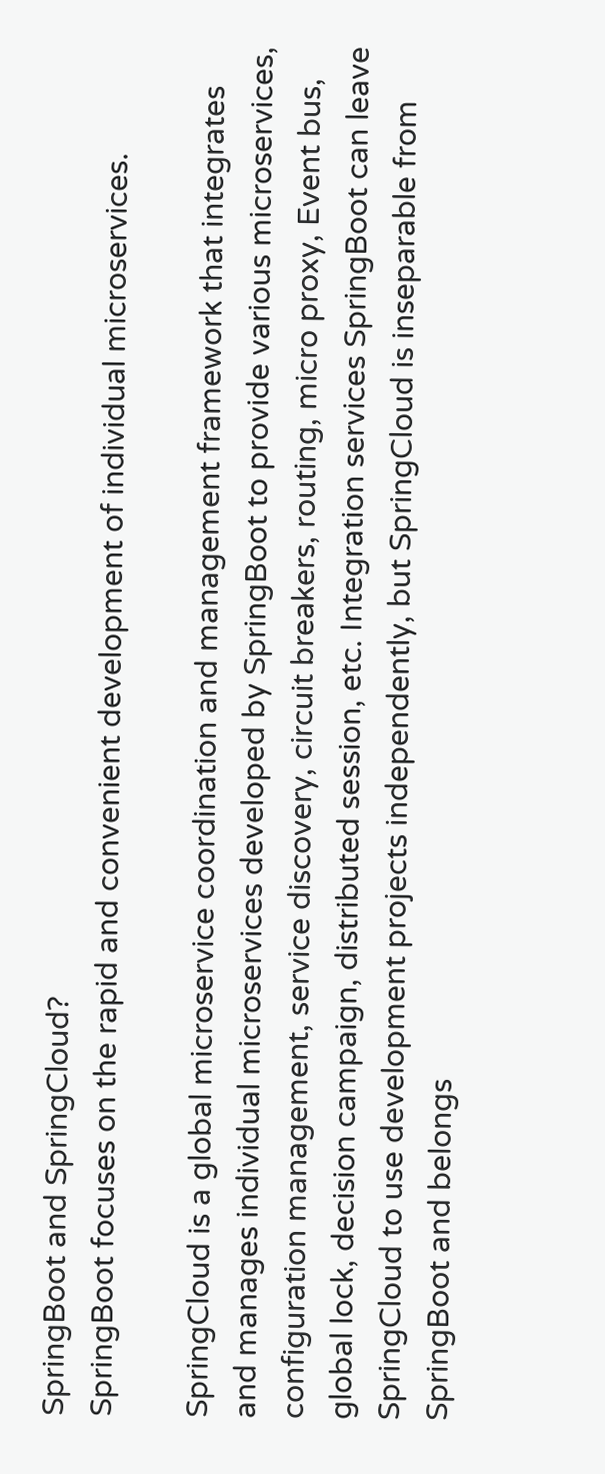SpringBoot and SpringCloud?
SpringBoot focuses on the rapid and convenient development of individual microservices.

SpringCloud is a global microservice coordination and management framework that integrates and manages individual microservices developed by SpringBoot to provide various microservices, configuration management, service discovery, circuit breakers, routing, micro proxy, Event bus, global lock, decision campaign, distributed session, etc. Integration services SpringBoot can leave SpringCloud to use development projects independently, but SpringCloud is inseparable from SpringBoot and belongs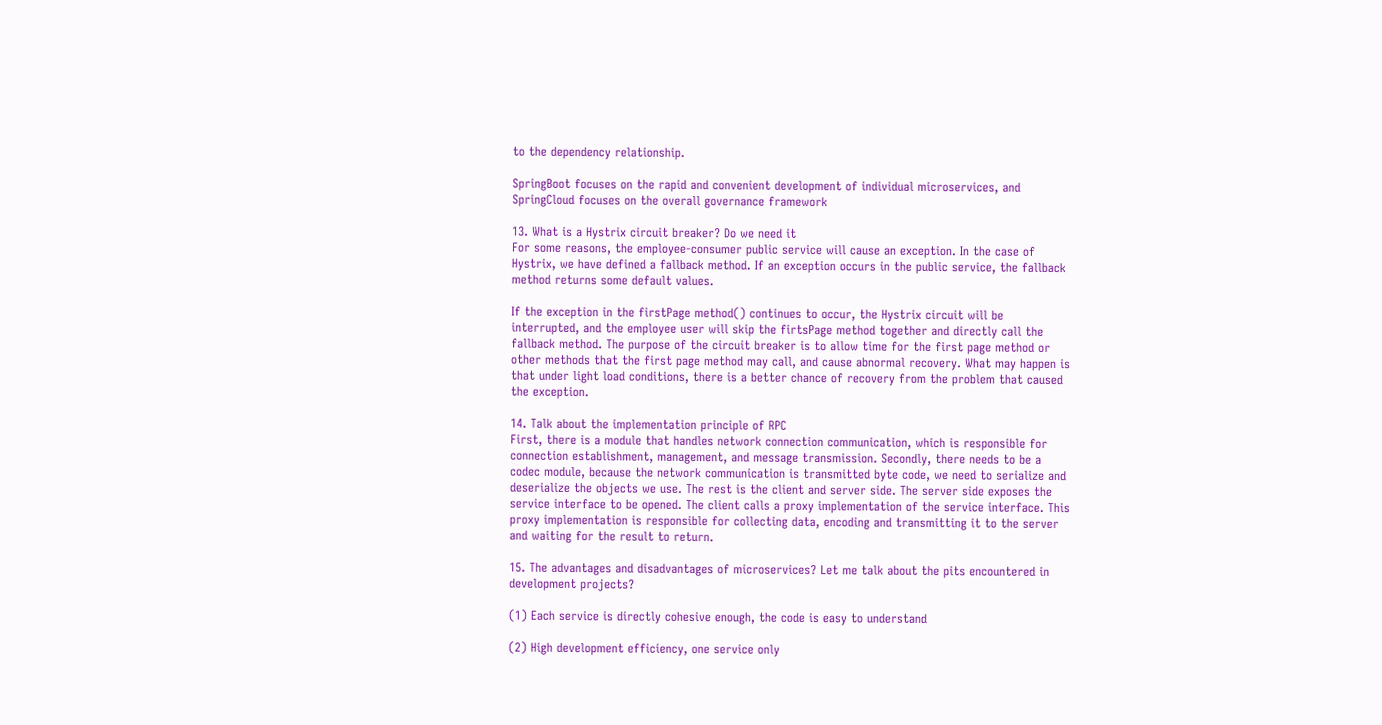to the dependency relationship.

SpringBoot focuses on the rapid and convenient development of individual microservices, and SpringCloud focuses on the overall governance framework

13. What is a Hystrix circuit breaker? Do we need it
For some reasons, the employee-consumer public service will cause an exception. In the case of Hystrix, we have defined a fallback method. If an exception occurs in the public service, the fallback method returns some default values.

If the exception in the firstPage method() continues to occur, the Hystrix circuit will be interrupted, and the employee user will skip the firtsPage method together and directly call the fallback method. The purpose of the circuit breaker is to allow time for the first page method or other methods that the first page method may call, and cause abnormal recovery. What may happen is that under light load conditions, there is a better chance of recovery from the problem that caused the exception.

14. Talk about the implementation principle of RPC
First, there is a module that handles network connection communication, which is responsible for connection establishment, management, and message transmission. Secondly, there needs to be a codec module, because the network communication is transmitted byte code, we need to serialize and deserialize the objects we use. The rest is the client and server side. The server side exposes the service interface to be opened. The client calls a proxy implementation of the service interface. This proxy implementation is responsible for collecting data, encoding and transmitting it to the server and waiting for the result to return.

15. The advantages and disadvantages of microservices? Let me talk about the pits encountered in development projects?

(1) Each service is directly cohesive enough, the code is easy to understand

(2) High development efficiency, one service only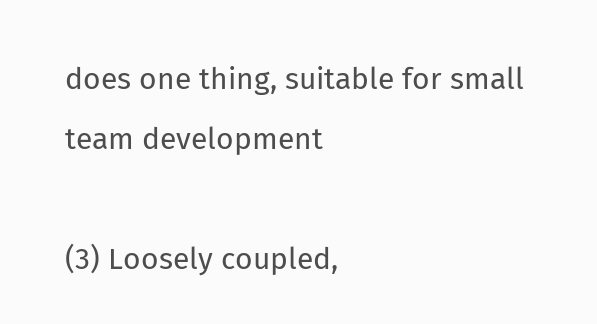does one thing, suitable for small team development

(3) Loosely coupled,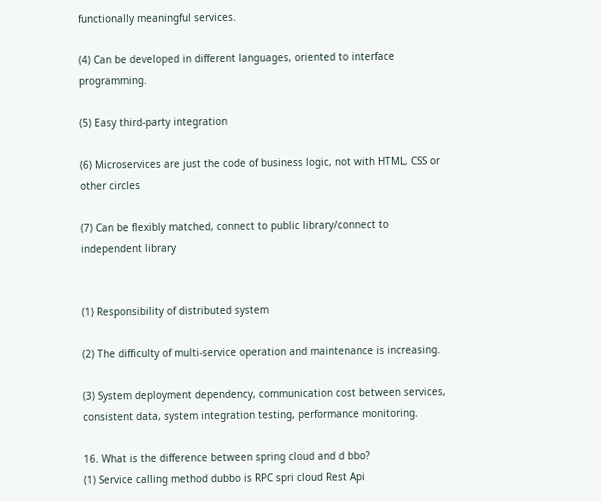functionally meaningful services.

(4) Can be developed in different languages, oriented to interface programming.

(5) Easy third-party integration

(6) Microservices are just the code of business logic, not with HTML, CSS or other circles

(7) Can be flexibly matched, connect to public library/connect to independent library


(1) Responsibility of distributed system

(2) The difficulty of multi-service operation and maintenance is increasing.

(3) System deployment dependency, communication cost between services, consistent data, system integration testing, performance monitoring.

16. What is the difference between spring cloud and d bbo?
(1) Service calling method dubbo is RPC spri cloud Rest Api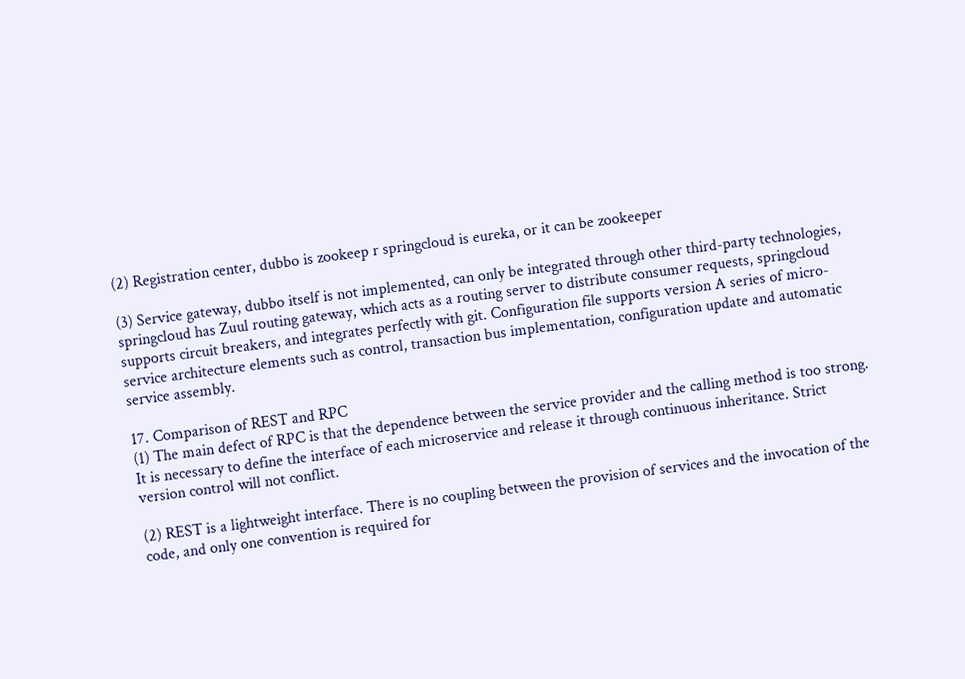(2) Registration center, dubbo is zookeep r springcloud is eureka, or it can be zookeeper

(3) Service gateway, dubbo itself is not implemented, can only be integrated through other third-party technologies, springcloud has Zuul routing gateway, which acts as a routing server to distribute consumer requests, springcloud supports circuit breakers, and integrates perfectly with git. Configuration file supports version A series of micro-service architecture elements such as control, transaction bus implementation, configuration update and automatic service assembly.

17. Comparison of REST and RPC
(1) The main defect of RPC is that the dependence between the service provider and the calling method is too strong. It is necessary to define the interface of each microservice and release it through continuous inheritance. Strict version control will not conflict.

(2) REST is a lightweight interface. There is no coupling between the provision of services and the invocation of the code, and only one convention is required for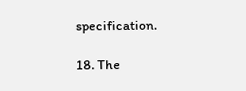specification.

18. The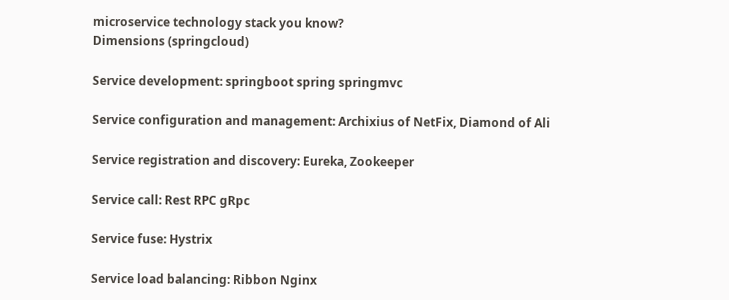microservice technology stack you know?
Dimensions (springcloud)

Service development: springboot spring springmvc

Service configuration and management: Archixius of NetFix, Diamond of Ali

Service registration and discovery: Eureka, Zookeeper

Service call: Rest RPC gRpc

Service fuse: Hystrix

Service load balancing: Ribbon Nginx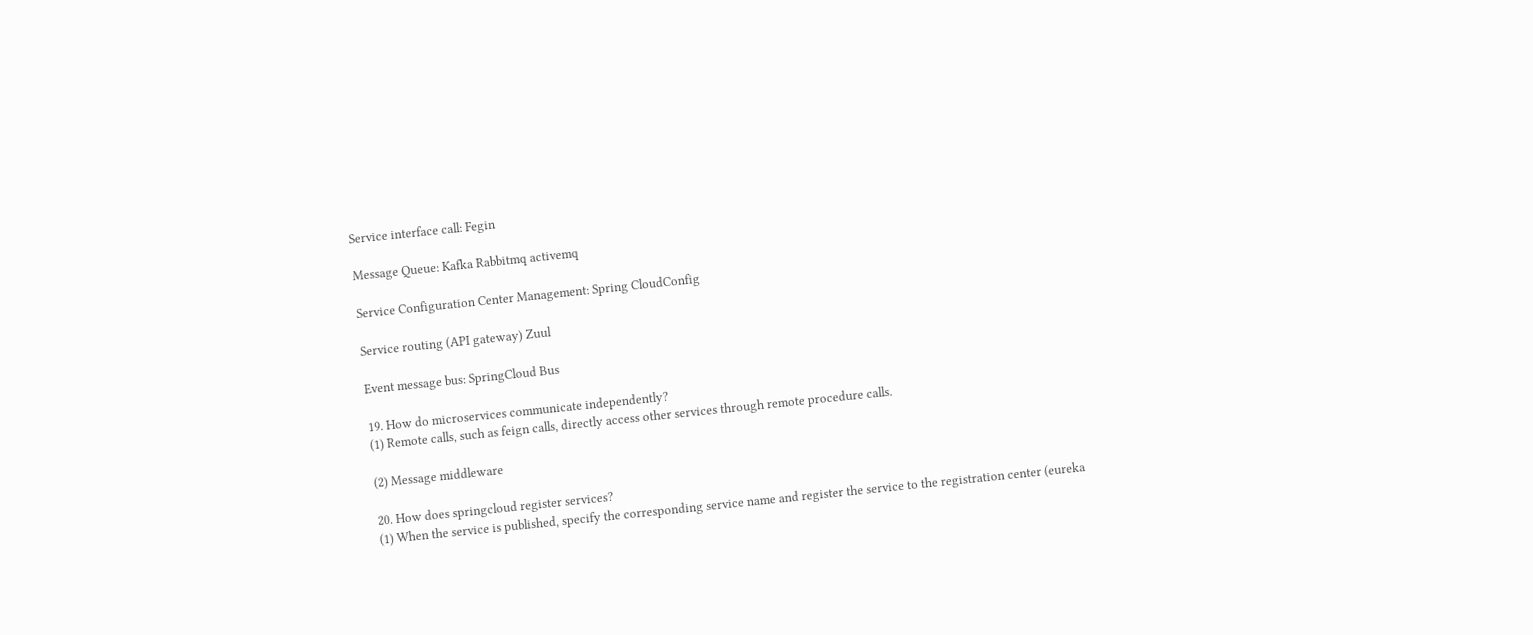Service interface call: Fegin

Message Queue: Kafka Rabbitmq activemq

Service Configuration Center Management: Spring CloudConfig

Service routing (API gateway) Zuul

Event message bus: SpringCloud Bus

19. How do microservices communicate independently?
(1) Remote calls, such as feign calls, directly access other services through remote procedure calls.

(2) Message middleware

20. How does springcloud register services?
(1) When the service is published, specify the corresponding service name and register the service to the registration center (eureka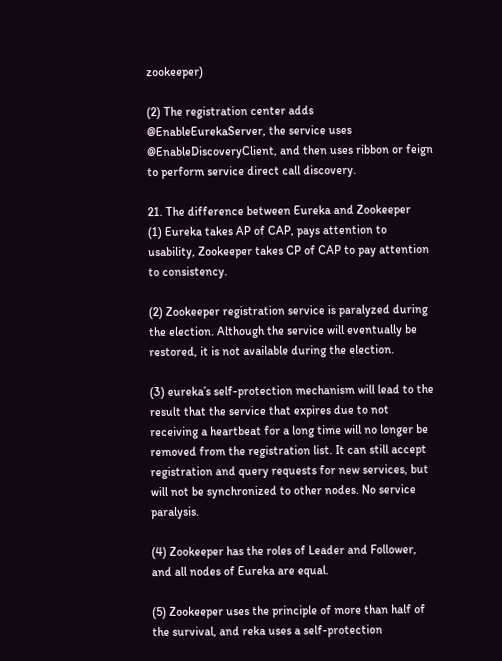zookeeper)

(2) The registration center adds @EnableEurekaServer, the service uses @EnableDiscoveryClient, and then uses ribbon or feign to perform service direct call discovery.

21. The difference between Eureka and Zookeeper
(1) Eureka takes AP of CAP, pays attention to usability, Zookeeper takes CP of CAP to pay attention to consistency.

(2) Zookeeper registration service is paralyzed during the election. Although the service will eventually be restored, it is not available during the election.

(3) eureka’s self-protection mechanism will lead to the result that the service that expires due to not receiving a heartbeat for a long time will no longer be removed from the registration list. It can still accept registration and query requests for new services, but will not be synchronized to other nodes. No service paralysis.

(4) Zookeeper has the roles of Leader and Follower, and all nodes of Eureka are equal.

(5) Zookeeper uses the principle of more than half of the survival, and reka uses a self-protection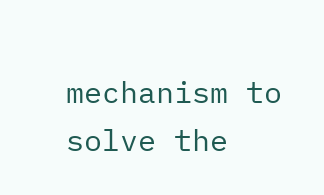mechanism to solve the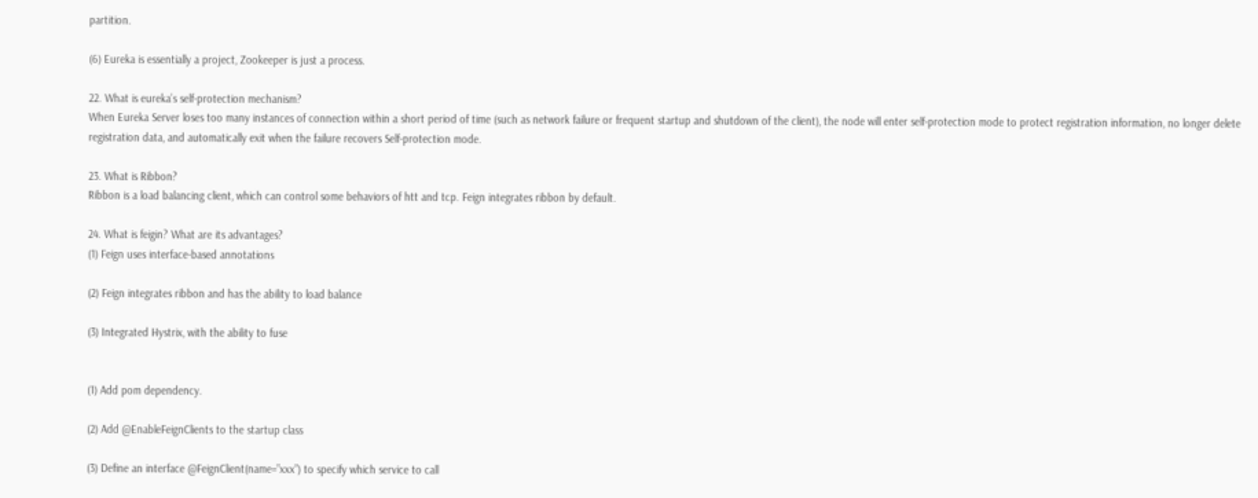partition.

(6) Eureka is essentially a project, Zookeeper is just a process.

22. What is eureka’s self-protection mechanism?
When Eureka Server loses too many instances of connection within a short period of time (such as network failure or frequent startup and shutdown of the client), the node will enter self-protection mode to protect registration information, no longer delete registration data, and automatically exit when the failure recovers Self-protection mode.

23. What is Ribbon?
Ribbon is a load balancing client, which can control some behaviors of htt and tcp. Feign integrates ribbon by default.

24. What is feigin? What are its advantages?
(1) Feign uses interface-based annotations

(2) Feign integrates ribbon and has the ability to load balance

(3) Integrated Hystrix, with the ability to fuse


(1) Add pom dependency.

(2) Add @EnableFeignClients to the startup class

(3) Define an interface @FeignClient(name=”xxx”) to specify which service to call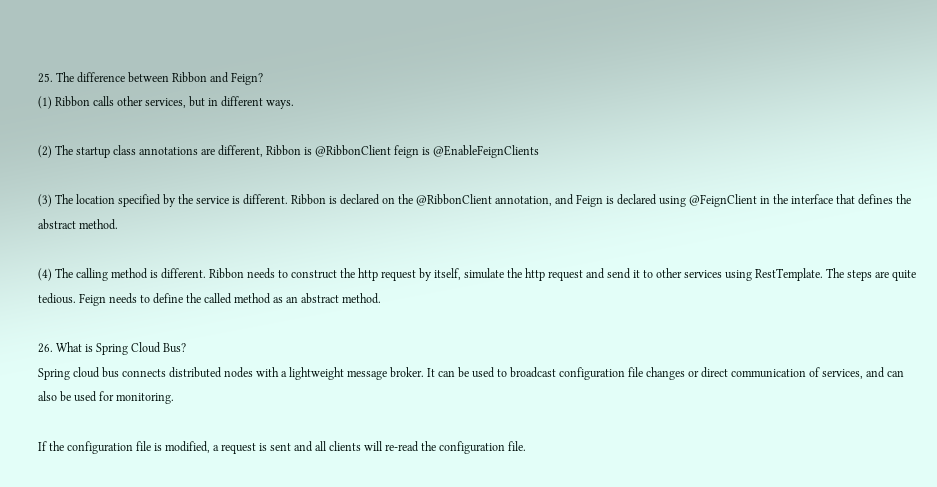25. The difference between Ribbon and Feign?
(1) Ribbon calls other services, but in different ways.

(2) The startup class annotations are different, Ribbon is @RibbonClient feign is @EnableFeignClients

(3) The location specified by the service is different. Ribbon is declared on the @RibbonClient annotation, and Feign is declared using @FeignClient in the interface that defines the abstract method.

(4) The calling method is different. Ribbon needs to construct the http request by itself, simulate the http request and send it to other services using RestTemplate. The steps are quite tedious. Feign needs to define the called method as an abstract method.

26. What is Spring Cloud Bus?
Spring cloud bus connects distributed nodes with a lightweight message broker. It can be used to broadcast configuration file changes or direct communication of services, and can also be used for monitoring.

If the configuration file is modified, a request is sent and all clients will re-read the configuration file.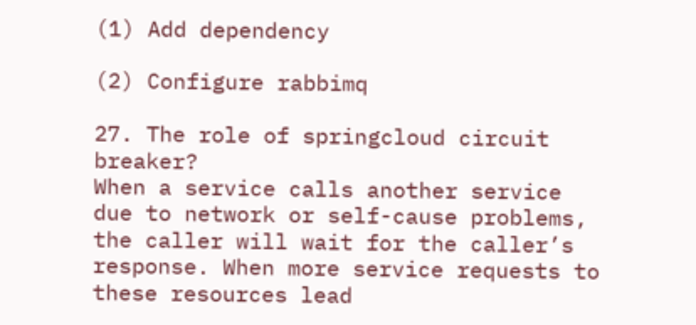(1) Add dependency

(2) Configure rabbimq

27. The role of springcloud circuit breaker?
When a service calls another service due to network or self-cause problems, the caller will wait for the caller’s response. When more service requests to these resources lead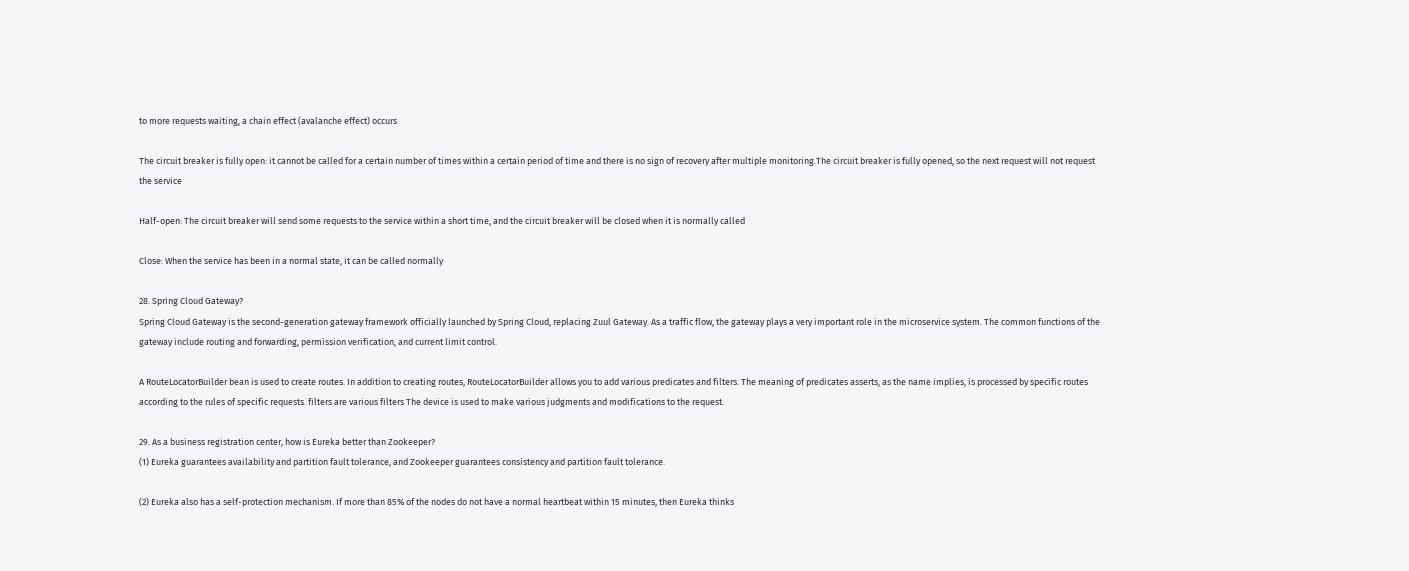to more requests waiting, a chain effect (avalanche effect) occurs

The circuit breaker is fully open: it cannot be called for a certain number of times within a certain period of time and there is no sign of recovery after multiple monitoring.The circuit breaker is fully opened, so the next request will not request the service

Half-open: The circuit breaker will send some requests to the service within a short time, and the circuit breaker will be closed when it is normally called

Close: When the service has been in a normal state, it can be called normally

28. Spring Cloud Gateway?
Spring Cloud Gateway is the second-generation gateway framework officially launched by Spring Cloud, replacing Zuul Gateway. As a traffic flow, the gateway plays a very important role in the microservice system. The common functions of the gateway include routing and forwarding, permission verification, and current limit control.

A RouteLocatorBuilder bean is used to create routes. In addition to creating routes, RouteLocatorBuilder allows you to add various predicates and filters. The meaning of predicates asserts, as the name implies, is processed by specific routes according to the rules of specific requests. filters are various filters The device is used to make various judgments and modifications to the request.

29. As a business registration center, how is Eureka better than Zookeeper?
(1) Eureka guarantees availability and partition fault tolerance, and Zookeeper guarantees consistency and partition fault tolerance.

(2) Eureka also has a self-protection mechanism. If more than 85% of the nodes do not have a normal heartbeat within 15 minutes, then Eureka thinks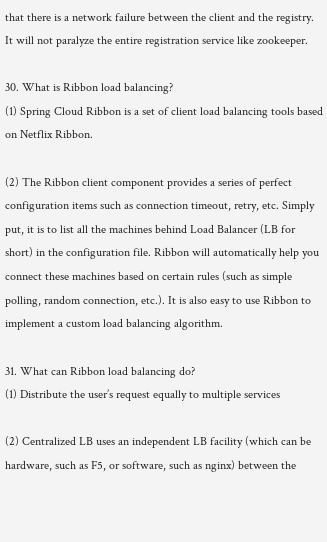that there is a network failure between the client and the registry. It will not paralyze the entire registration service like zookeeper.

30. What is Ribbon load balancing?
(1) Spring Cloud Ribbon is a set of client load balancing tools based on Netflix Ribbon.

(2) The Ribbon client component provides a series of perfect configuration items such as connection timeout, retry, etc. Simply put, it is to list all the machines behind Load Balancer (LB for short) in the configuration file. Ribbon will automatically help you connect these machines based on certain rules (such as simple polling, random connection, etc.). It is also easy to use Ribbon to implement a custom load balancing algorithm.

31. What can Ribbon load balancing do?
(1) Distribute the user’s request equally to multiple services

(2) Centralized LB uses an independent LB facility (which can be hardware, such as F5, or software, such as nginx) between the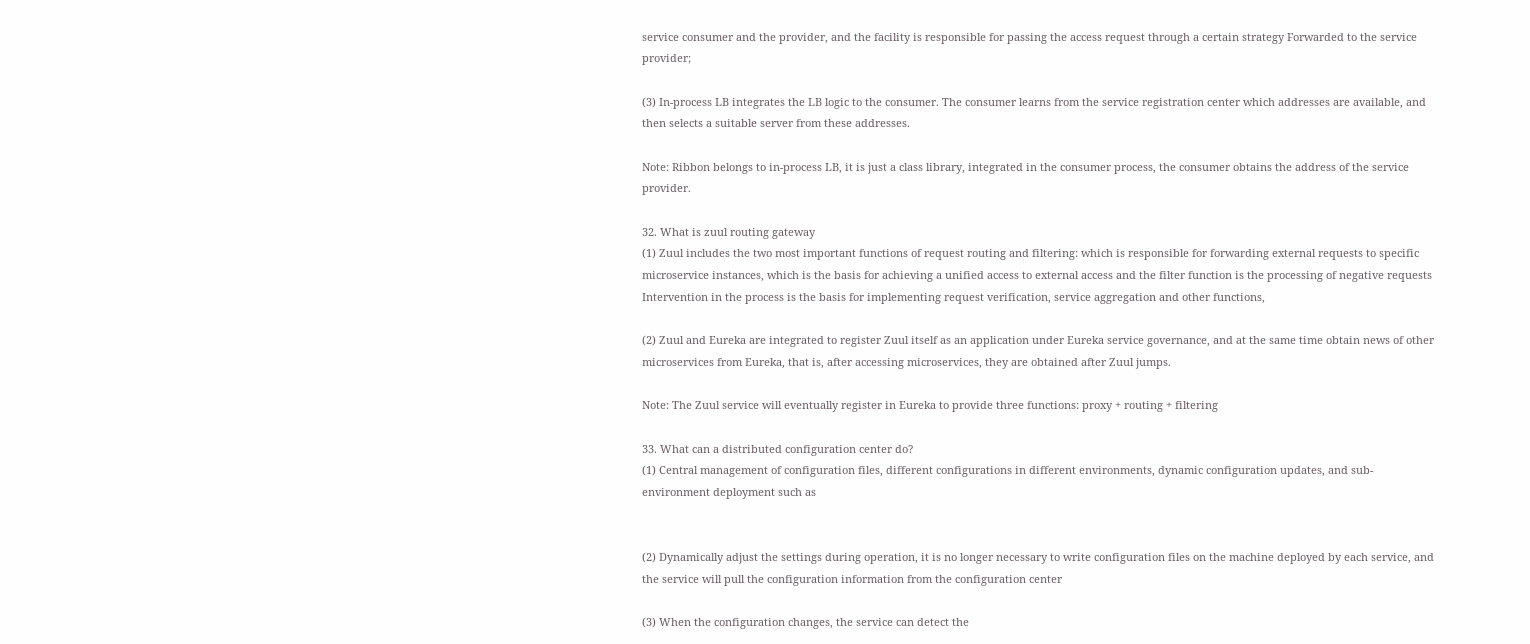service consumer and the provider, and the facility is responsible for passing the access request through a certain strategy Forwarded to the service provider;

(3) In-process LB integrates the LB logic to the consumer. The consumer learns from the service registration center which addresses are available, and then selects a suitable server from these addresses.

Note: Ribbon belongs to in-process LB, it is just a class library, integrated in the consumer process, the consumer obtains the address of the service provider.

32. What is zuul routing gateway
(1) Zuul includes the two most important functions of request routing and filtering: which is responsible for forwarding external requests to specific microservice instances, which is the basis for achieving a unified access to external access and the filter function is the processing of negative requests Intervention in the process is the basis for implementing request verification, service aggregation and other functions,

(2) Zuul and Eureka are integrated to register Zuul itself as an application under Eureka service governance, and at the same time obtain news of other microservices from Eureka, that is, after accessing microservices, they are obtained after Zuul jumps.

Note: The Zuul service will eventually register in Eureka to provide three functions: proxy + routing + filtering

33. What can a distributed configuration center do?
(1) Central management of configuration files, different configurations in different environments, dynamic configuration updates, and sub-environment deployment such as


(2) Dynamically adjust the settings during operation, it is no longer necessary to write configuration files on the machine deployed by each service, and the service will pull the configuration information from the configuration center

(3) When the configuration changes, the service can detect the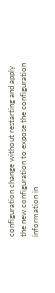configuration change without restarting and apply the new configuration to expose the configuration information in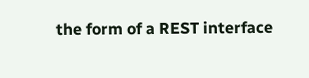the form of a REST interface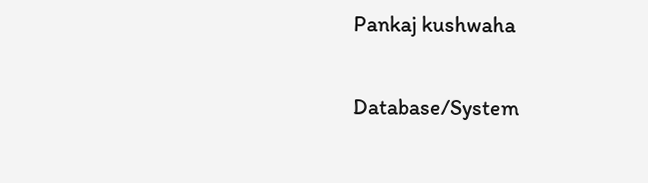Pankaj kushwaha

Database/System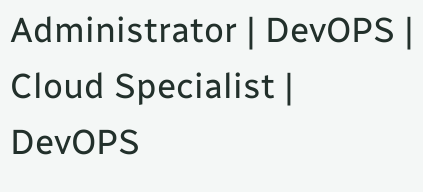Administrator | DevOPS | Cloud Specialist | DevOPS